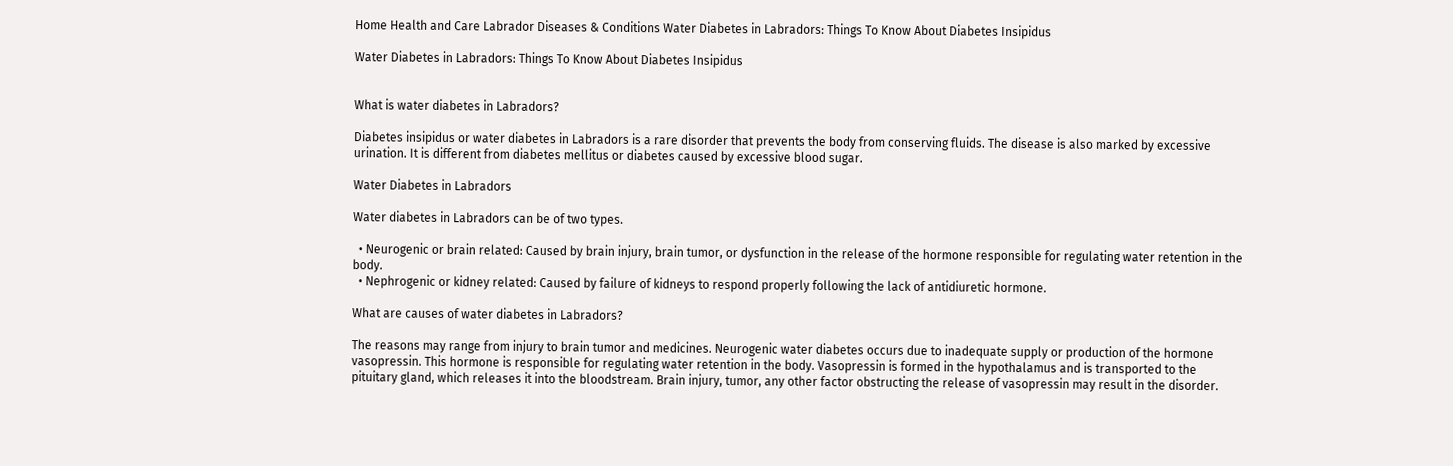Home Health and Care Labrador Diseases & Conditions Water Diabetes in Labradors: Things To Know About Diabetes Insipidus

Water Diabetes in Labradors: Things To Know About Diabetes Insipidus


What is water diabetes in Labradors?

Diabetes insipidus or water diabetes in Labradors is a rare disorder that prevents the body from conserving fluids. The disease is also marked by excessive urination. It is different from diabetes mellitus or diabetes caused by excessive blood sugar.

Water Diabetes in Labradors

Water diabetes in Labradors can be of two types.

  • Neurogenic or brain related: Caused by brain injury, brain tumor, or dysfunction in the release of the hormone responsible for regulating water retention in the body.
  • Nephrogenic or kidney related: Caused by failure of kidneys to respond properly following the lack of antidiuretic hormone.

What are causes of water diabetes in Labradors?

The reasons may range from injury to brain tumor and medicines. Neurogenic water diabetes occurs due to inadequate supply or production of the hormone vasopressin. This hormone is responsible for regulating water retention in the body. Vasopressin is formed in the hypothalamus and is transported to the pituitary gland, which releases it into the bloodstream. Brain injury, tumor, any other factor obstructing the release of vasopressin may result in the disorder.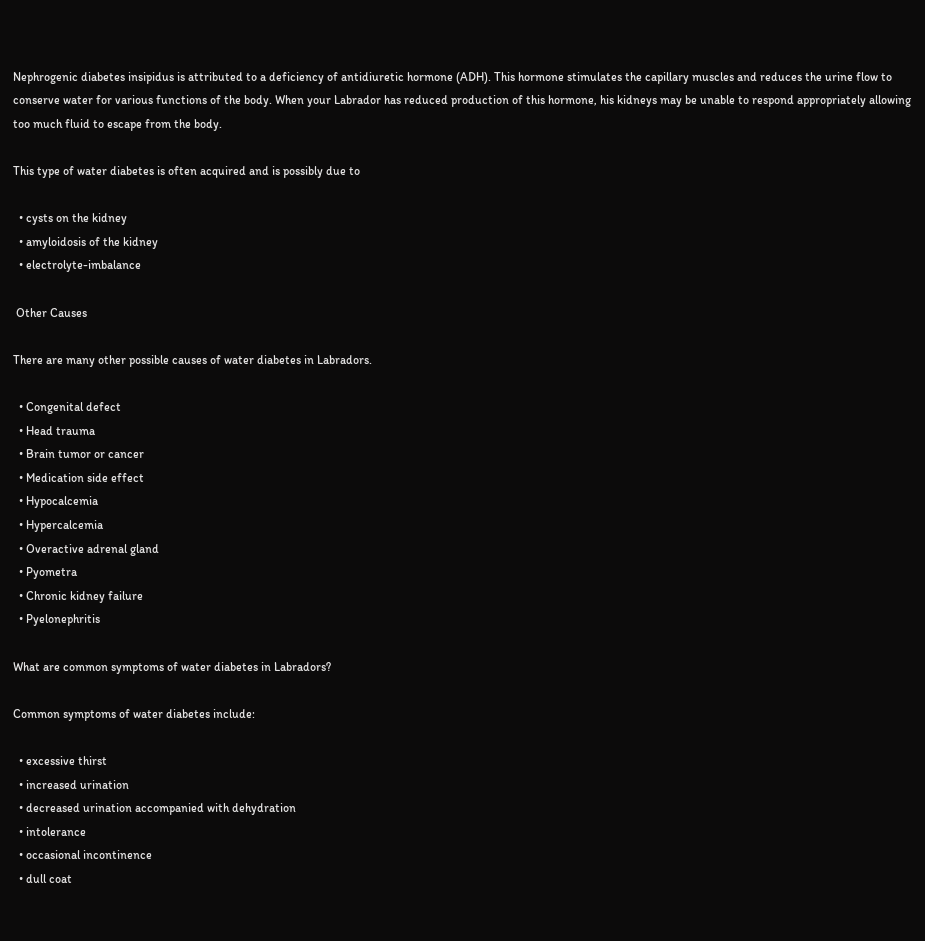Nephrogenic diabetes insipidus is attributed to a deficiency of antidiuretic hormone (ADH). This hormone stimulates the capillary muscles and reduces the urine flow to conserve water for various functions of the body. When your Labrador has reduced production of this hormone, his kidneys may be unable to respond appropriately allowing too much fluid to escape from the body.

This type of water diabetes is often acquired and is possibly due to

  • cysts on the kidney
  • amyloidosis of the kidney
  • electrolyte-imbalance

 Other Causes

There are many other possible causes of water diabetes in Labradors.

  • Congenital defect
  • Head trauma
  • Brain tumor or cancer
  • Medication side effect
  • Hypocalcemia
  • Hypercalcemia
  • Overactive adrenal gland
  • Pyometra
  • Chronic kidney failure
  • Pyelonephritis

What are common symptoms of water diabetes in Labradors?

Common symptoms of water diabetes include:

  • excessive thirst
  • increased urination
  • decreased urination accompanied with dehydration
  • intolerance
  • occasional incontinence
  • dull coat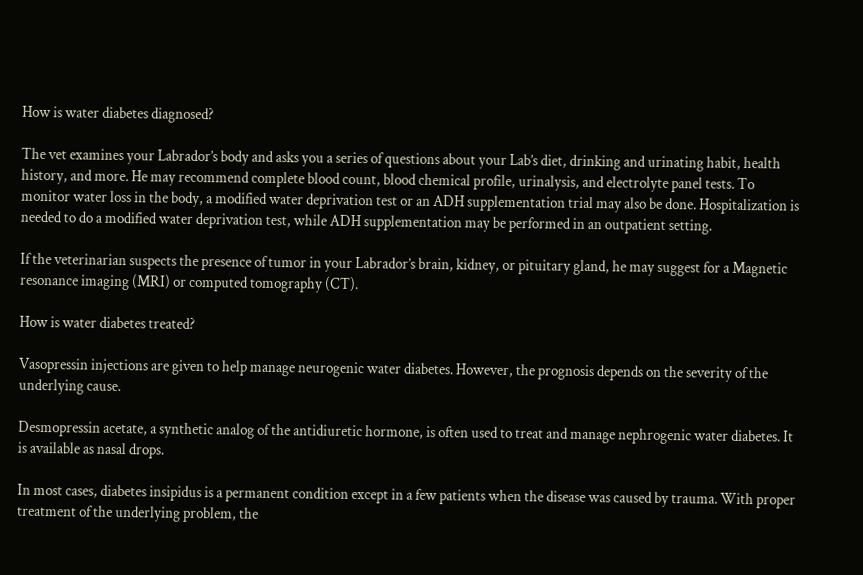How is water diabetes diagnosed?

The vet examines your Labrador’s body and asks you a series of questions about your Lab’s diet, drinking and urinating habit, health history, and more. He may recommend complete blood count, blood chemical profile, urinalysis, and electrolyte panel tests. To monitor water loss in the body, a modified water deprivation test or an ADH supplementation trial may also be done. Hospitalization is needed to do a modified water deprivation test, while ADH supplementation may be performed in an outpatient setting.

If the veterinarian suspects the presence of tumor in your Labrador’s brain, kidney, or pituitary gland, he may suggest for a Magnetic resonance imaging (MRI) or computed tomography (CT).

How is water diabetes treated?

Vasopressin injections are given to help manage neurogenic water diabetes. However, the prognosis depends on the severity of the underlying cause.

Desmopressin acetate, a synthetic analog of the antidiuretic hormone, is often used to treat and manage nephrogenic water diabetes. It is available as nasal drops.

In most cases, diabetes insipidus is a permanent condition except in a few patients when the disease was caused by trauma. With proper treatment of the underlying problem, the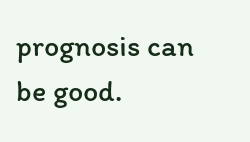prognosis can be good.